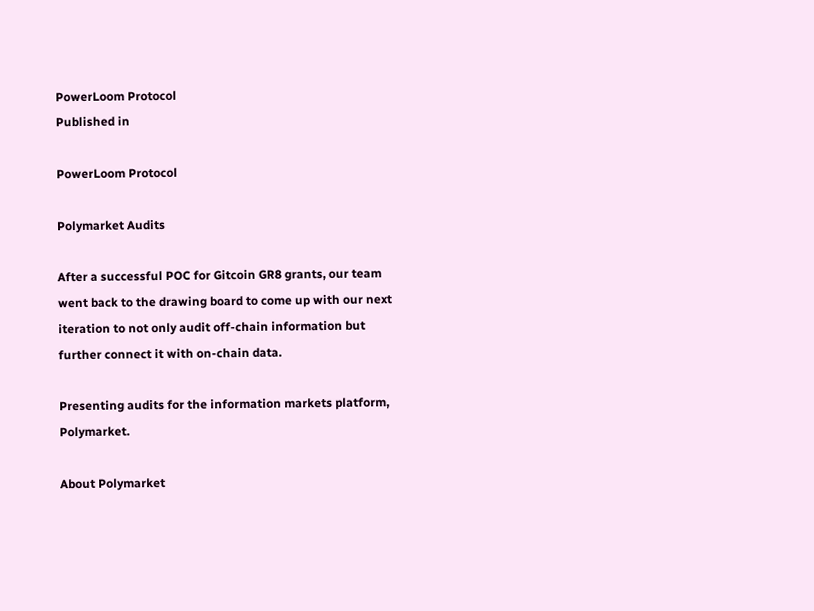PowerLoom Protocol
Published in

PowerLoom Protocol

Polymarket Audits

After a successful POC for Gitcoin GR8 grants, our team went back to the drawing board to come up with our next iteration to not only audit off-chain information but further connect it with on-chain data.

Presenting audits for the information markets platform, Polymarket.

About Polymarket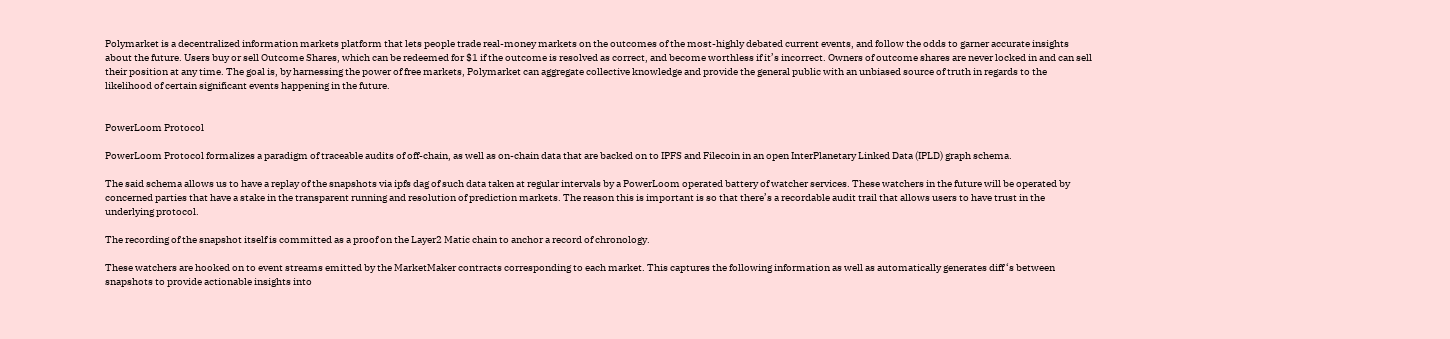Polymarket is a decentralized information markets platform that lets people trade real-money markets on the outcomes of the most-highly debated current events, and follow the odds to garner accurate insights about the future. Users buy or sell Outcome Shares, which can be redeemed for $1 if the outcome is resolved as correct, and become worthless if it’s incorrect. Owners of outcome shares are never locked in and can sell their position at any time. The goal is, by harnessing the power of free markets, Polymarket can aggregate collective knowledge and provide the general public with an unbiased source of truth in regards to the likelihood of certain significant events happening in the future.


PowerLoom Protocol

PowerLoom Protocol formalizes a paradigm of traceable audits of off-chain, as well as on-chain data that are backed on to IPFS and Filecoin in an open InterPlanetary Linked Data (IPLD) graph schema.

The said schema allows us to have a replay of the snapshots via ipfs dag of such data taken at regular intervals by a PowerLoom operated battery of watcher services. These watchers in the future will be operated by concerned parties that have a stake in the transparent running and resolution of prediction markets. The reason this is important is so that there’s a recordable audit trail that allows users to have trust in the underlying protocol.

The recording of the snapshot itself is committed as a proof on the Layer2 Matic chain to anchor a record of chronology.

These watchers are hooked on to event streams emitted by the MarketMaker contracts corresponding to each market. This captures the following information as well as automatically generates diff ‘s between snapshots to provide actionable insights into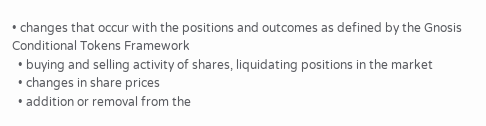• changes that occur with the positions and outcomes as defined by the Gnosis Conditional Tokens Framework
  • buying and selling activity of shares, liquidating positions in the market
  • changes in share prices
  • addition or removal from the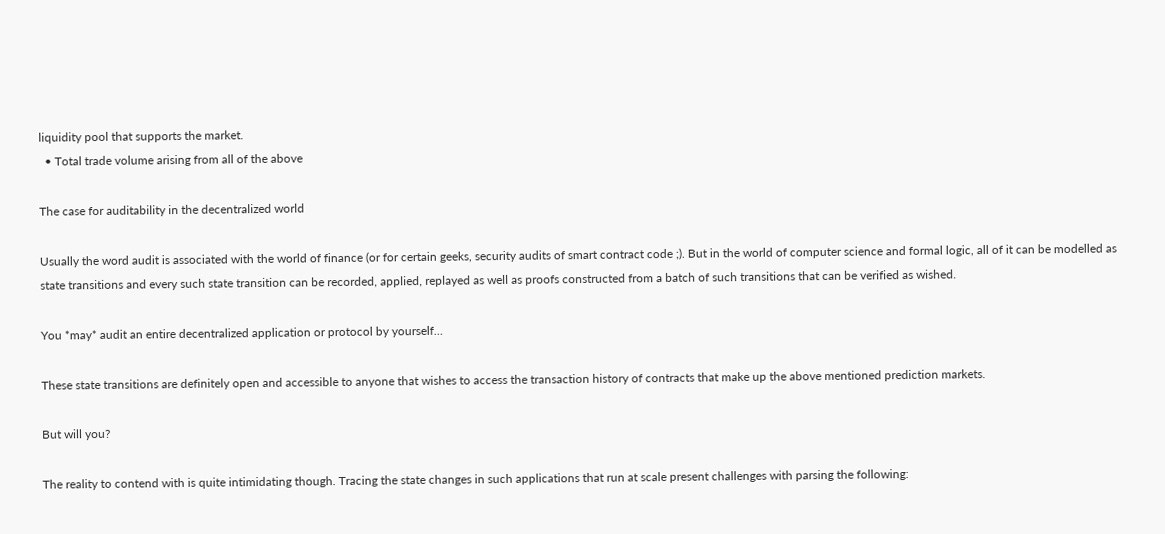liquidity pool that supports the market.
  • Total trade volume arising from all of the above

The case for auditability in the decentralized world

Usually the word audit is associated with the world of finance (or for certain geeks, security audits of smart contract code ;). But in the world of computer science and formal logic, all of it can be modelled as state transitions and every such state transition can be recorded, applied, replayed as well as proofs constructed from a batch of such transitions that can be verified as wished.

You *may* audit an entire decentralized application or protocol by yourself…

These state transitions are definitely open and accessible to anyone that wishes to access the transaction history of contracts that make up the above mentioned prediction markets.

But will you?

The reality to contend with is quite intimidating though. Tracing the state changes in such applications that run at scale present challenges with parsing the following: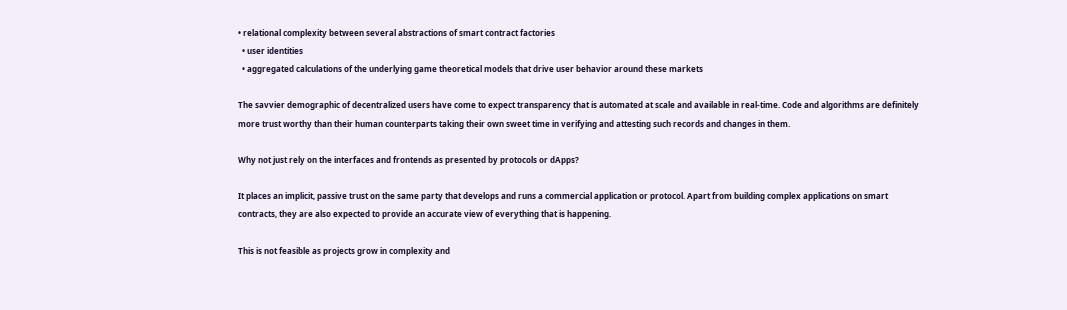• relational complexity between several abstractions of smart contract factories
  • user identities
  • aggregated calculations of the underlying game theoretical models that drive user behavior around these markets

The savvier demographic of decentralized users have come to expect transparency that is automated at scale and available in real-time. Code and algorithms are definitely more trust worthy than their human counterparts taking their own sweet time in verifying and attesting such records and changes in them.

Why not just rely on the interfaces and frontends as presented by protocols or dApps?

It places an implicit, passive trust on the same party that develops and runs a commercial application or protocol. Apart from building complex applications on smart contracts, they are also expected to provide an accurate view of everything that is happening.

This is not feasible as projects grow in complexity and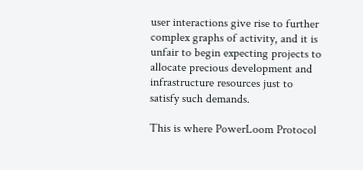user interactions give rise to further complex graphs of activity, and it is unfair to begin expecting projects to allocate precious development and infrastructure resources just to satisfy such demands.

This is where PowerLoom Protocol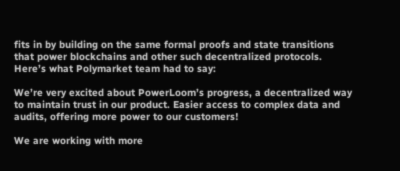fits in by building on the same formal proofs and state transitions that power blockchains and other such decentralized protocols. Here’s what Polymarket team had to say:

We’re very excited about PowerLoom’s progress, a decentralized way to maintain trust in our product. Easier access to complex data and audits, offering more power to our customers!

We are working with more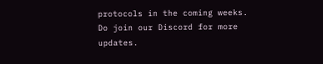protocols in the coming weeks. Do join our Discord for more updates.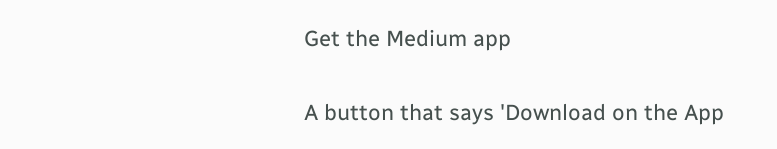Get the Medium app

A button that says 'Download on the App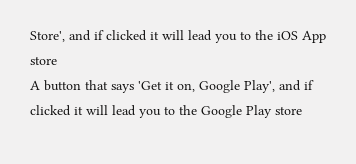Store', and if clicked it will lead you to the iOS App store
A button that says 'Get it on, Google Play', and if clicked it will lead you to the Google Play store